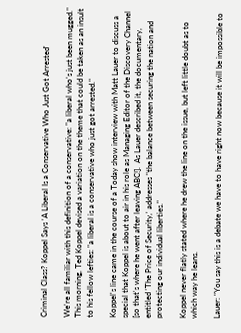Criminal Class? Koppel Says 'A Liberal Is a Conservative Who Just Got Arrested'

We're all familiar with this definition of a conservative: "a liberal who's just been mugged."  This morning, Ted Koppel devised a variation on the theme that could be taken as an insult to his fellow lefties: "a liberal is a conservative who just got arrested."

Koppel's line came in the course of a Today show interview with Matt Lauer to discuss a special that Koppel is about to air in his role as Managing Editor of the Discovery Channel [so that's where he went after leaving ABC!].  As Lauer described it, the documentary, entitled 'The Price of Security,' addresses "the balance between securing the nation and protecting our individual liberties."

Koppel never flatly stated where he drew the line on the issue, but left little doubt as to which way he leans.

Lauer: "You say this is a debate we have to have right now because it will be impossible to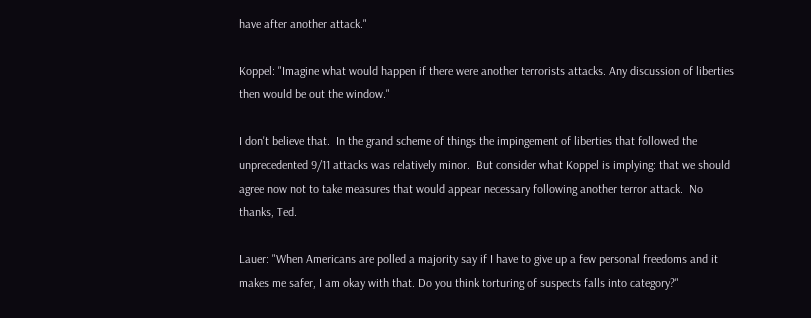have after another attack."

Koppel: "Imagine what would happen if there were another terrorists attacks. Any discussion of liberties then would be out the window."

I don't believe that.  In the grand scheme of things the impingement of liberties that followed the unprecedented 9/11 attacks was relatively minor.  But consider what Koppel is implying: that we should agree now not to take measures that would appear necessary following another terror attack.  No thanks, Ted.

Lauer: "When Americans are polled a majority say if I have to give up a few personal freedoms and it makes me safer, I am okay with that. Do you think torturing of suspects falls into category?"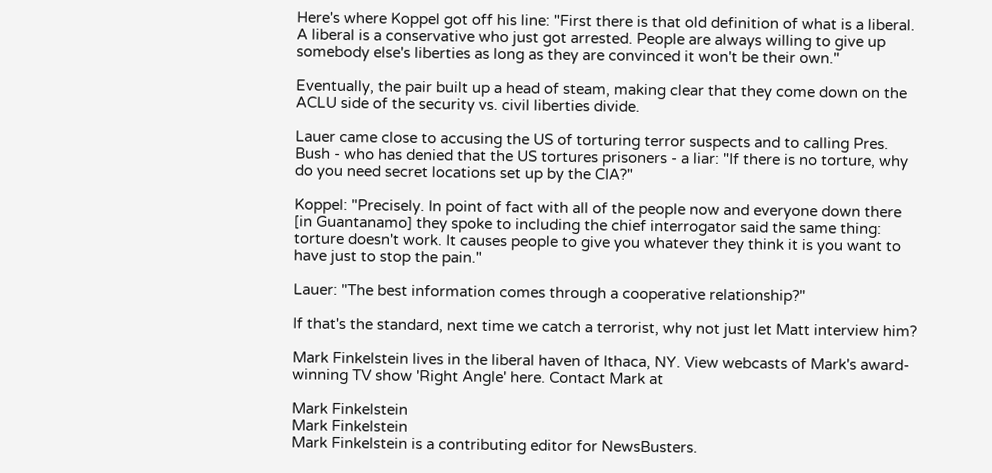Here's where Koppel got off his line: "First there is that old definition of what is a liberal. A liberal is a conservative who just got arrested. People are always willing to give up somebody else's liberties as long as they are convinced it won't be their own."

Eventually, the pair built up a head of steam, making clear that they come down on the ACLU side of the security vs. civil liberties divide.

Lauer came close to accusing the US of torturing terror suspects and to calling Pres. Bush - who has denied that the US tortures prisoners - a liar: "If there is no torture, why do you need secret locations set up by the CIA?"

Koppel: "Precisely. In point of fact with all of the people now and everyone down there [in Guantanamo] they spoke to including the chief interrogator said the same thing: torture doesn't work. It causes people to give you whatever they think it is you want to have just to stop the pain."

Lauer: "The best information comes through a cooperative relationship?"

If that's the standard, next time we catch a terrorist, why not just let Matt interview him?

Mark Finkelstein lives in the liberal haven of Ithaca, NY. View webcasts of Mark's award-winning TV show 'Right Angle' here. Contact Mark at

Mark Finkelstein
Mark Finkelstein
Mark Finkelstein is a contributing editor for NewsBusters.